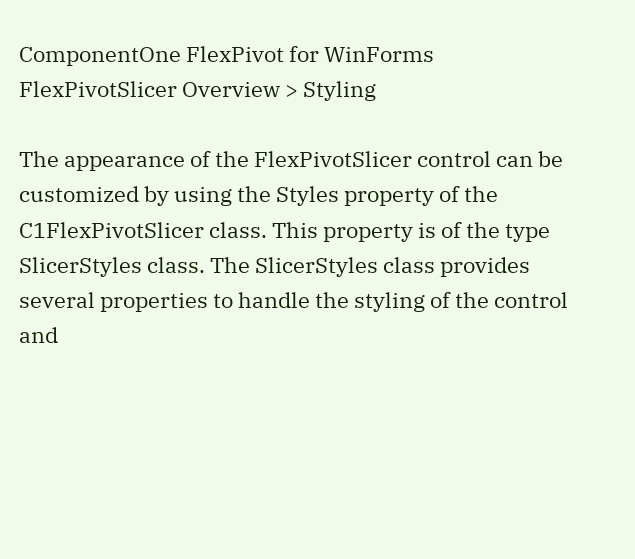ComponentOne FlexPivot for WinForms
FlexPivotSlicer Overview > Styling

The appearance of the FlexPivotSlicer control can be customized by using the Styles property of the C1FlexPivotSlicer class. This property is of the type SlicerStyles class. The SlicerStyles class provides several properties to handle the styling of the control and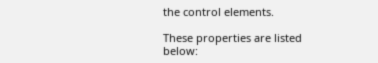the control elements.

These properties are listed below: